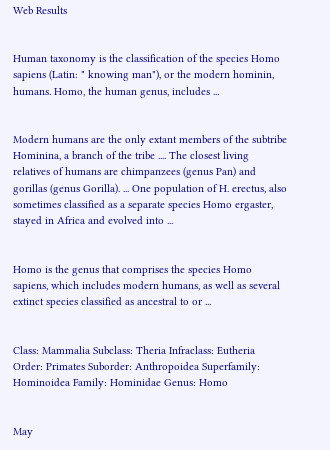Web Results


Human taxonomy is the classification of the species Homo sapiens (Latin: " knowing man"), or the modern hominin, humans. Homo, the human genus, includes ...


Modern humans are the only extant members of the subtribe Hominina, a branch of the tribe .... The closest living relatives of humans are chimpanzees (genus Pan) and gorillas (genus Gorilla). ... One population of H. erectus, also sometimes classified as a separate species Homo ergaster, stayed in Africa and evolved into ...


Homo is the genus that comprises the species Homo sapiens, which includes modern humans, as well as several extinct species classified as ancestral to or ...


Class: Mammalia Subclass: Theria Infraclass: Eutheria Order: Primates Suborder: Anthropoidea Superfamily: Hominoidea Family: Hominidae Genus: Homo


May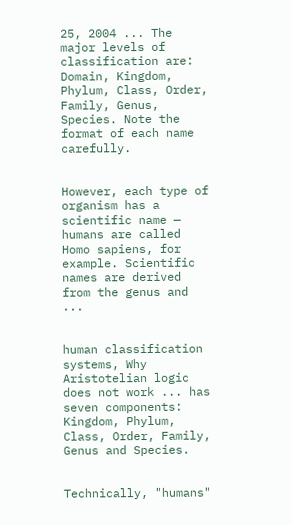25, 2004 ... The major levels of classification are: Domain, Kingdom, Phylum, Class, Order, Family, Genus, Species. Note the format of each name carefully.


However, each type of organism has a scientific name — humans are called Homo sapiens, for example. Scientific names are derived from the genus and ...


human classification systems, Why Aristotelian logic does not work ... has seven components: Kingdom, Phylum, Class, Order, Family, Genus and Species.


Technically, "humans"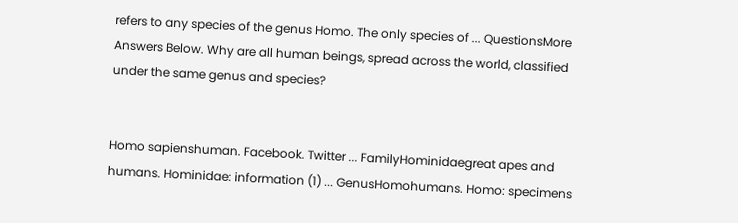refers to any species of the genus Homo. The only species of ... QuestionsMore Answers Below. Why are all human beings, spread across the world, classified under the same genus and species?


Homo sapienshuman. Facebook. Twitter ... FamilyHominidaegreat apes and humans. Hominidae: information (1) ... GenusHomohumans. Homo: specimens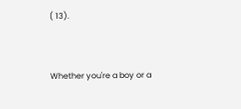( 13).


Whether you're a boy or a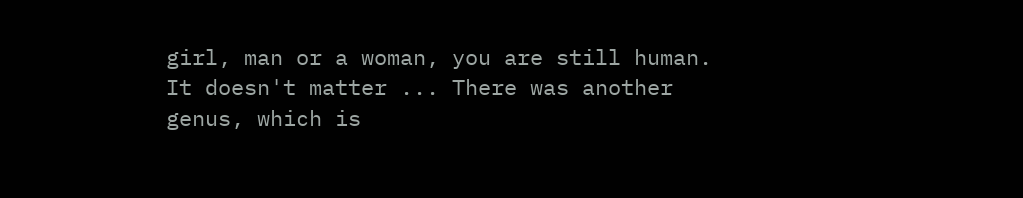girl, man or a woman, you are still human. It doesn't matter ... There was another genus, which is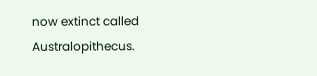now extinct called Australopithecus.